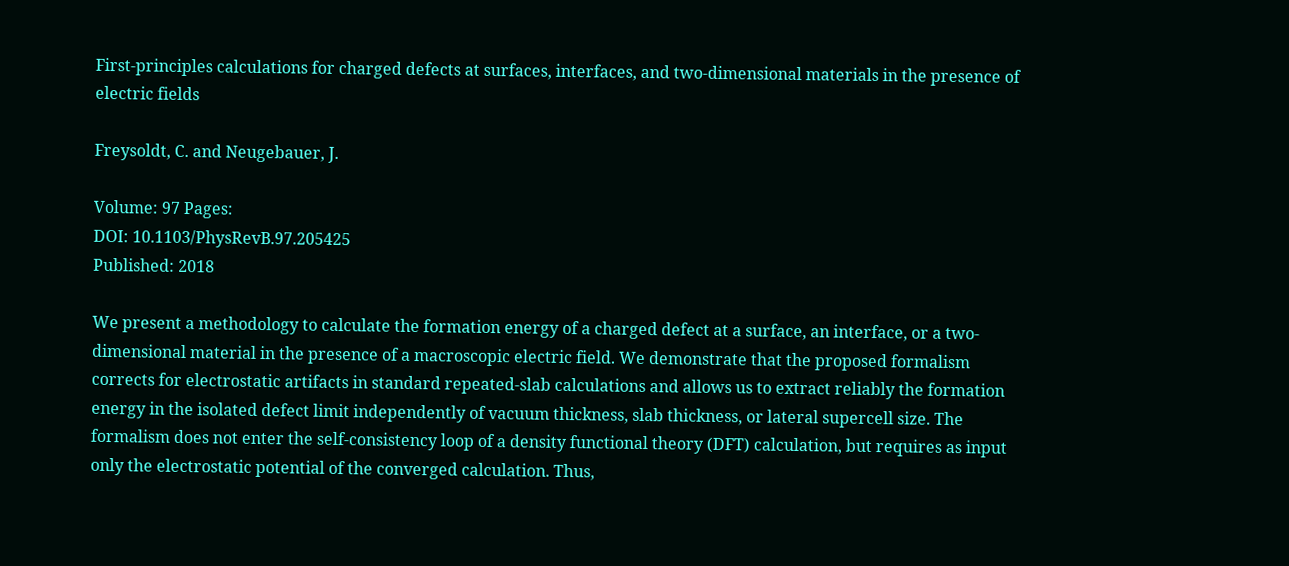First-principles calculations for charged defects at surfaces, interfaces, and two-dimensional materials in the presence of electric fields

Freysoldt, C. and Neugebauer, J.

Volume: 97 Pages:
DOI: 10.1103/PhysRevB.97.205425
Published: 2018

We present a methodology to calculate the formation energy of a charged defect at a surface, an interface, or a two-dimensional material in the presence of a macroscopic electric field. We demonstrate that the proposed formalism corrects for electrostatic artifacts in standard repeated-slab calculations and allows us to extract reliably the formation energy in the isolated defect limit independently of vacuum thickness, slab thickness, or lateral supercell size. The formalism does not enter the self-consistency loop of a density functional theory (DFT) calculation, but requires as input only the electrostatic potential of the converged calculation. Thus,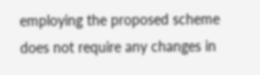employing the proposed scheme does not require any changes in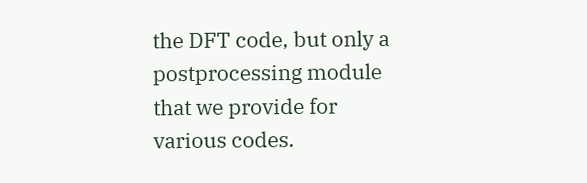the DFT code, but only a postprocessing module that we provide for various codes.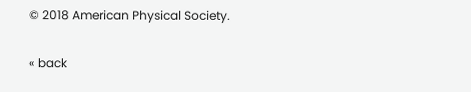© 2018 American Physical Society.

« back